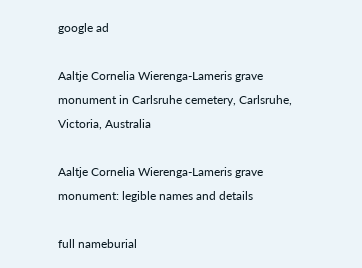google ad

Aaltje Cornelia Wierenga-Lameris grave monument in Carlsruhe cemetery, Carlsruhe, Victoria, Australia

Aaltje Cornelia Wierenga-Lameris grave monument: legible names and details

full nameburial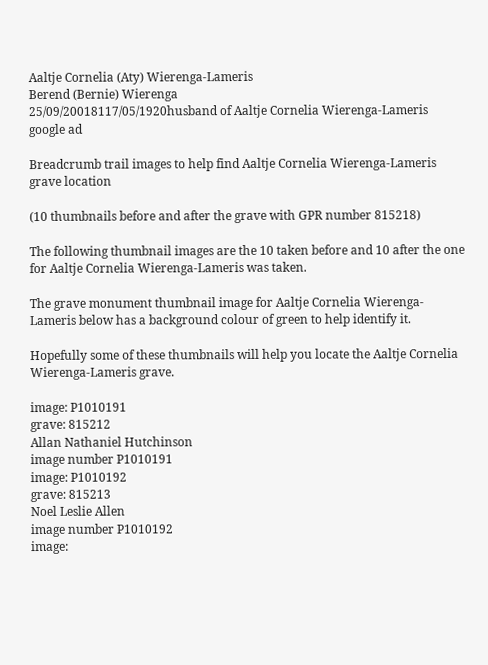Aaltje Cornelia (Aty) Wierenga-Lameris
Berend (Bernie) Wierenga
25/09/20018117/05/1920husband of Aaltje Cornelia Wierenga-Lameris
google ad

Breadcrumb trail images to help find Aaltje Cornelia Wierenga-Lameris grave location

(10 thumbnails before and after the grave with GPR number 815218)

The following thumbnail images are the 10 taken before and 10 after the one for Aaltje Cornelia Wierenga-Lameris was taken.

The grave monument thumbnail image for Aaltje Cornelia Wierenga-Lameris below has a background colour of green to help identify it.

Hopefully some of these thumbnails will help you locate the Aaltje Cornelia Wierenga-Lameris grave.

image: P1010191
grave: 815212
Allan Nathaniel Hutchinson
image number P1010191
image: P1010192
grave: 815213
Noel Leslie Allen
image number P1010192
image: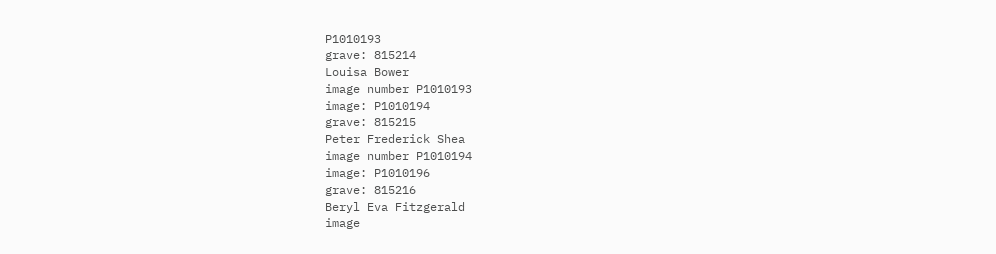P1010193
grave: 815214
Louisa Bower
image number P1010193
image: P1010194
grave: 815215
Peter Frederick Shea
image number P1010194
image: P1010196
grave: 815216
Beryl Eva Fitzgerald
image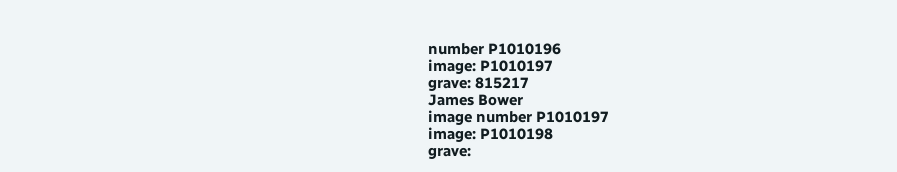number P1010196
image: P1010197
grave: 815217
James Bower
image number P1010197
image: P1010198
grave: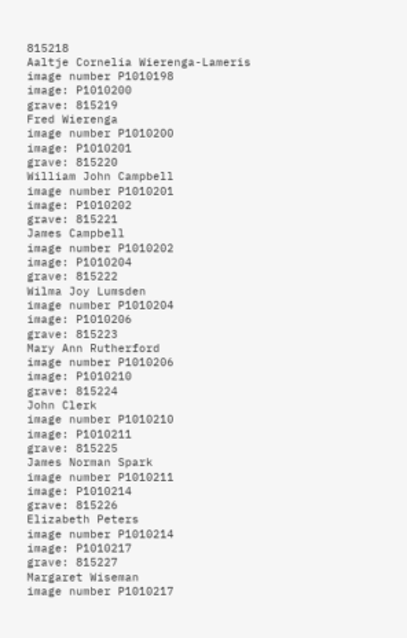815218
Aaltje Cornelia Wierenga-Lameris
image number P1010198
image: P1010200
grave: 815219
Fred Wierenga
image number P1010200
image: P1010201
grave: 815220
William John Campbell
image number P1010201
image: P1010202
grave: 815221
James Campbell
image number P1010202
image: P1010204
grave: 815222
Wilma Joy Lumsden
image number P1010204
image: P1010206
grave: 815223
Mary Ann Rutherford
image number P1010206
image: P1010210
grave: 815224
John Clerk
image number P1010210
image: P1010211
grave: 815225
James Norman Spark
image number P1010211
image: P1010214
grave: 815226
Elizabeth Peters
image number P1010214
image: P1010217
grave: 815227
Margaret Wiseman
image number P1010217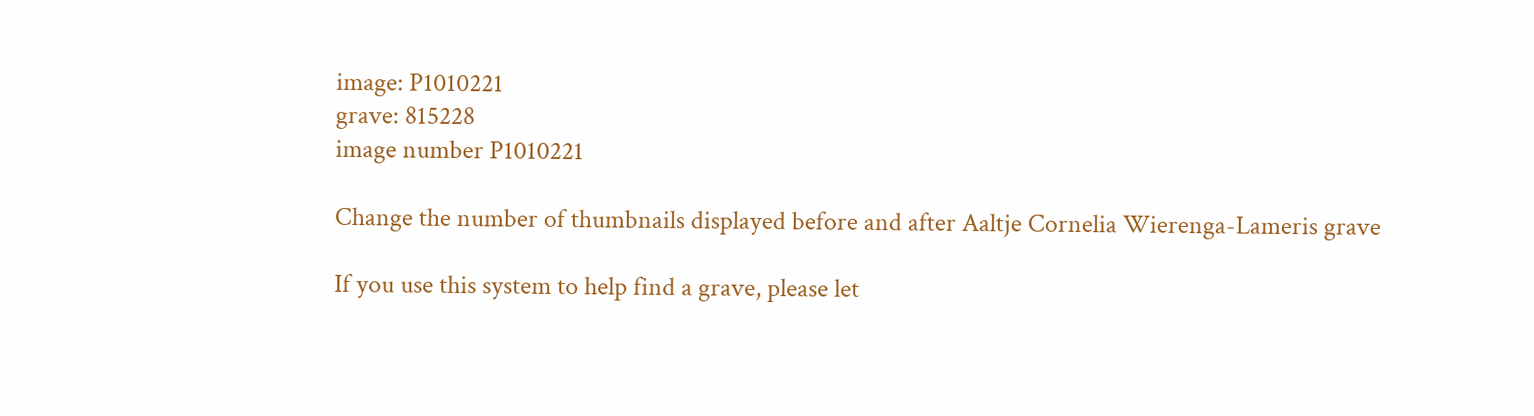image: P1010221
grave: 815228
image number P1010221

Change the number of thumbnails displayed before and after Aaltje Cornelia Wierenga-Lameris grave

If you use this system to help find a grave, please let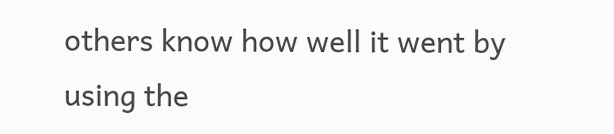others know how well it went by using the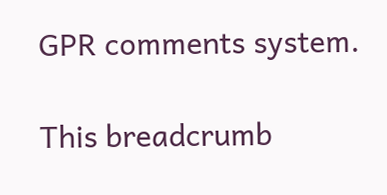GPR comments system.

This breadcrumb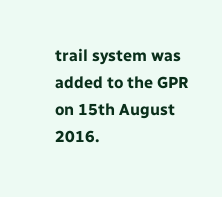trail system was added to the GPR on 15th August 2016.